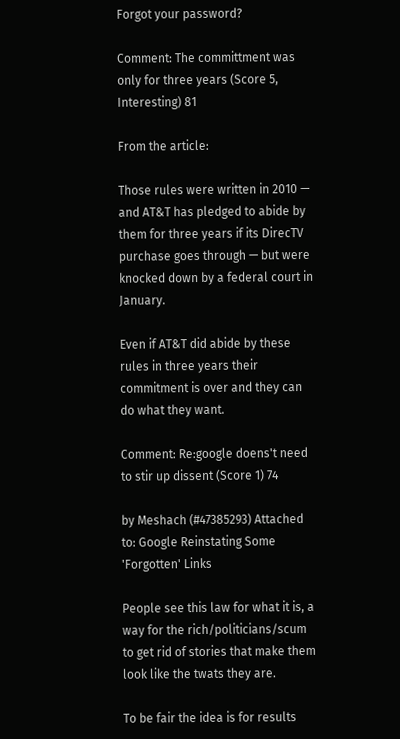Forgot your password?

Comment: The committment was only for three years (Score 5, Interesting) 81

From the article:

Those rules were written in 2010 — and AT&T has pledged to abide by them for three years if its DirecTV purchase goes through — but were knocked down by a federal court in January.

Even if AT&T did abide by these rules in three years their commitment is over and they can do what they want.

Comment: Re:google doens't need to stir up dissent (Score 1) 74

by Meshach (#47385293) Attached to: Google Reinstating Some 'Forgotten' Links

People see this law for what it is, a way for the rich/politicians/scum to get rid of stories that make them look like the twats they are.

To be fair the idea is for results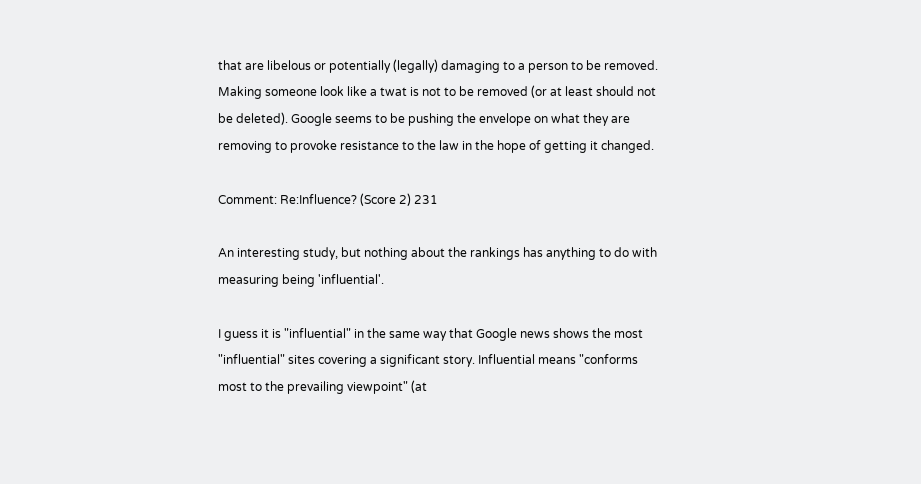that are libelous or potentially (legally) damaging to a person to be removed. Making someone look like a twat is not to be removed (or at least should not be deleted). Google seems to be pushing the envelope on what they are removing to provoke resistance to the law in the hope of getting it changed.

Comment: Re:Influence? (Score 2) 231

An interesting study, but nothing about the rankings has anything to do with measuring being 'influential'.

I guess it is "influential" in the same way that Google news shows the most "influential" sites covering a significant story. Influential means "conforms most to the prevailing viewpoint" (at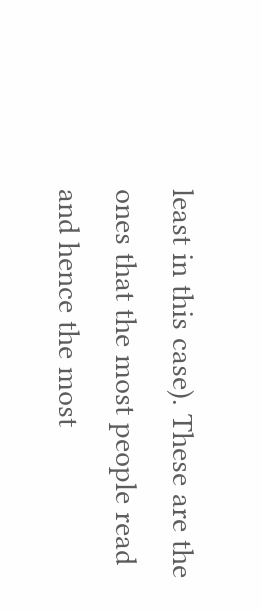least in this case). These are the ones that the most people read and hence the most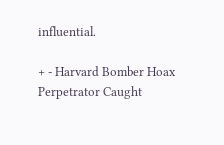influential.

+ - Harvard Bomber Hoax Perpetrator Caught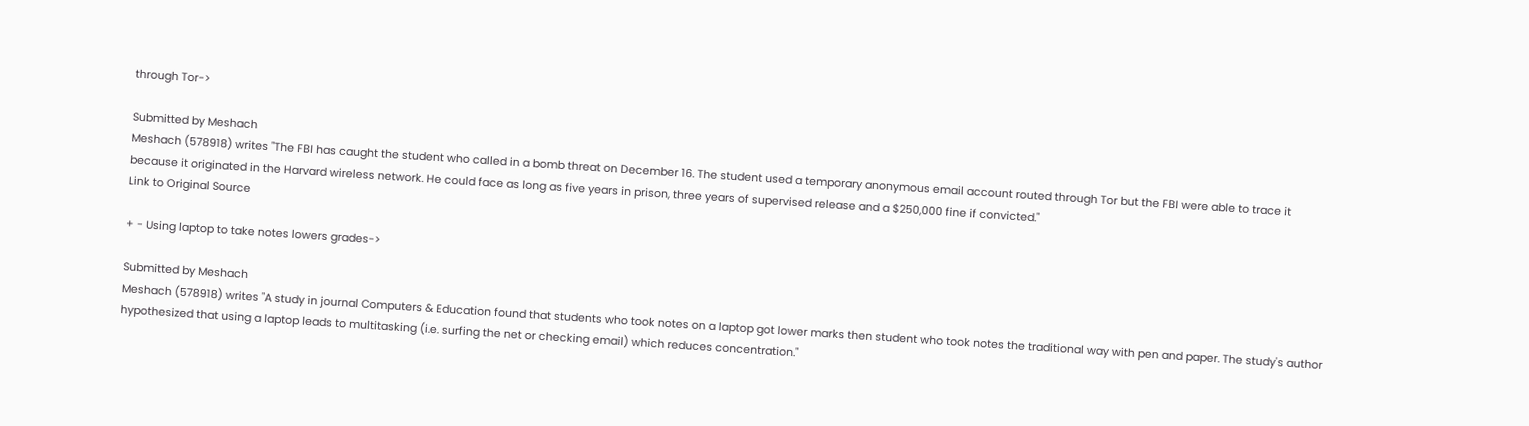through Tor->

Submitted by Meshach
Meshach (578918) writes "The FBI has caught the student who called in a bomb threat on December 16. The student used a temporary anonymous email account routed through Tor but the FBI were able to trace it because it originated in the Harvard wireless network. He could face as long as five years in prison, three years of supervised release and a $250,000 fine if convicted."
Link to Original Source

+ - Using laptop to take notes lowers grades->

Submitted by Meshach
Meshach (578918) writes "A study in journal Computers & Education found that students who took notes on a laptop got lower marks then student who took notes the traditional way with pen and paper. The study's author hypothesized that using a laptop leads to multitasking (i.e. surfing the net or checking email) which reduces concentration."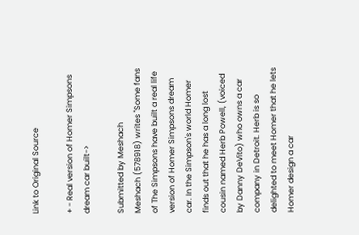Link to Original Source

+ - Real version of Homer Simpsons dream car built->

Submitted by Meshach
Meshach (578918) writes "Some fans of The Simpsons have built a real life version of Homer Simpsons dream car. In the Simpson's world Homer finds out that he has a long lost cousin named Herb Powell, (voiced by Danny DeVito) who owns a car company in Detroit. Herb is so delighted to meet Homer that he lets Homer design a car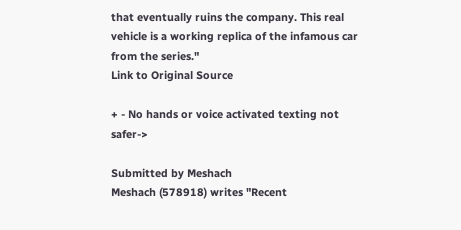that eventually ruins the company. This real vehicle is a working replica of the infamous car from the series."
Link to Original Source

+ - No hands or voice activated texting not safer->

Submitted by Meshach
Meshach (578918) writes "Recent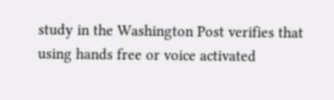study in the Washington Post verifies that using hands free or voice activated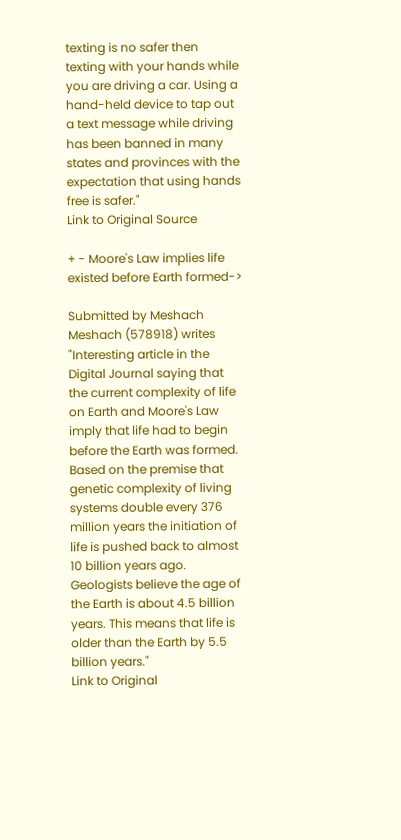texting is no safer then texting with your hands while you are driving a car. Using a hand-held device to tap out a text message while driving has been banned in many states and provinces with the expectation that using hands free is safer."
Link to Original Source

+ - Moore's Law implies life existed before Earth formed->

Submitted by Meshach
Meshach (578918) writes "Interesting article in the Digital Journal saying that the current complexity of life on Earth and Moore's Law imply that life had to begin before the Earth was formed. Based on the premise that genetic complexity of living systems double every 376 million years the initiation of life is pushed back to almost 10 billion years ago. Geologists believe the age of the Earth is about 4.5 billion years. This means that life is older than the Earth by 5.5 billion years."
Link to Original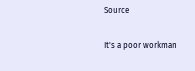Source

It's a poor workman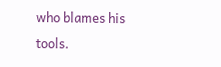who blames his tools.